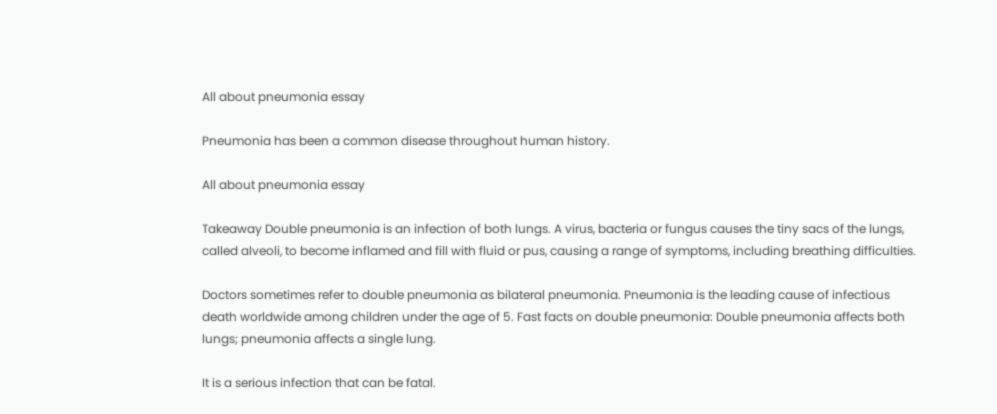All about pneumonia essay

Pneumonia has been a common disease throughout human history.

All about pneumonia essay

Takeaway Double pneumonia is an infection of both lungs. A virus, bacteria or fungus causes the tiny sacs of the lungs, called alveoli, to become inflamed and fill with fluid or pus, causing a range of symptoms, including breathing difficulties.

Doctors sometimes refer to double pneumonia as bilateral pneumonia. Pneumonia is the leading cause of infectious death worldwide among children under the age of 5. Fast facts on double pneumonia: Double pneumonia affects both lungs; pneumonia affects a single lung.

It is a serious infection that can be fatal.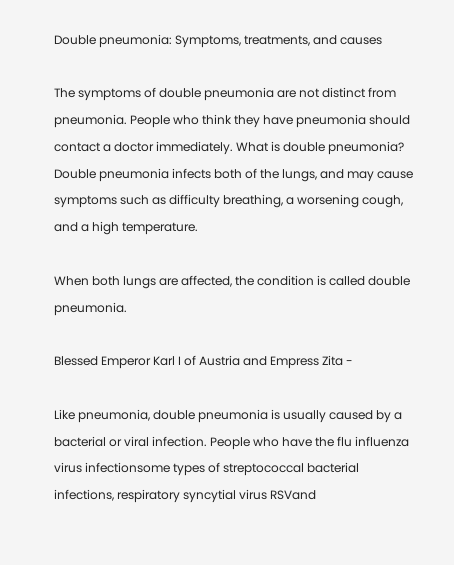Double pneumonia: Symptoms, treatments, and causes

The symptoms of double pneumonia are not distinct from pneumonia. People who think they have pneumonia should contact a doctor immediately. What is double pneumonia? Double pneumonia infects both of the lungs, and may cause symptoms such as difficulty breathing, a worsening cough, and a high temperature.

When both lungs are affected, the condition is called double pneumonia.

Blessed Emperor Karl I of Austria and Empress Zita -

Like pneumonia, double pneumonia is usually caused by a bacterial or viral infection. People who have the flu influenza virus infectionsome types of streptococcal bacterial infections, respiratory syncytial virus RSVand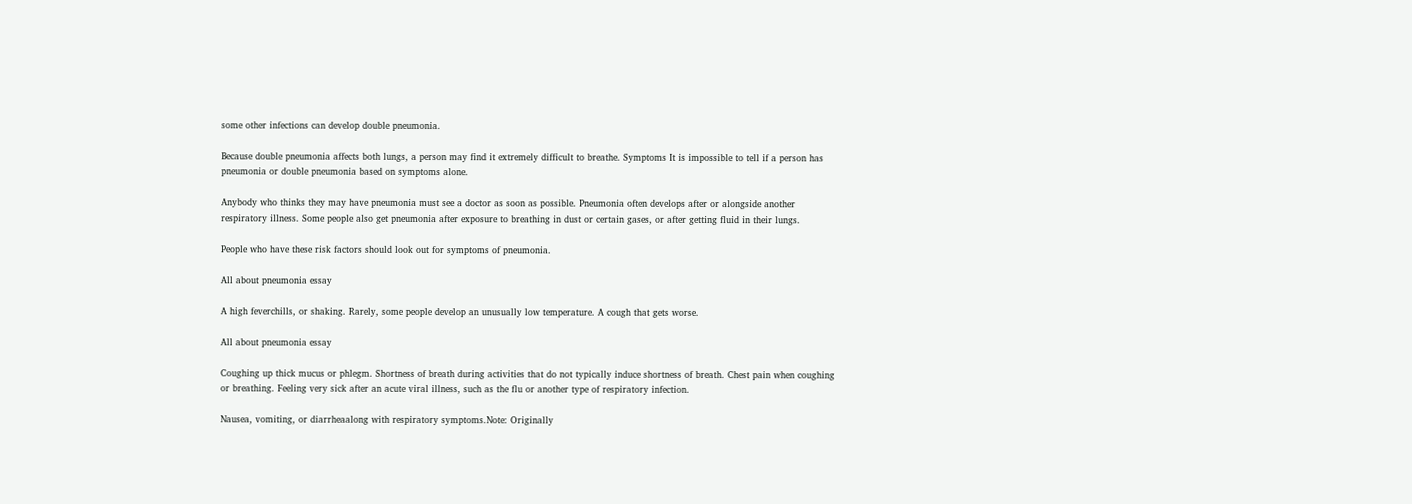some other infections can develop double pneumonia.

Because double pneumonia affects both lungs, a person may find it extremely difficult to breathe. Symptoms It is impossible to tell if a person has pneumonia or double pneumonia based on symptoms alone.

Anybody who thinks they may have pneumonia must see a doctor as soon as possible. Pneumonia often develops after or alongside another respiratory illness. Some people also get pneumonia after exposure to breathing in dust or certain gases, or after getting fluid in their lungs.

People who have these risk factors should look out for symptoms of pneumonia.

All about pneumonia essay

A high feverchills, or shaking. Rarely, some people develop an unusually low temperature. A cough that gets worse.

All about pneumonia essay

Coughing up thick mucus or phlegm. Shortness of breath during activities that do not typically induce shortness of breath. Chest pain when coughing or breathing. Feeling very sick after an acute viral illness, such as the flu or another type of respiratory infection.

Nausea, vomiting, or diarrheaalong with respiratory symptoms.Note: Originally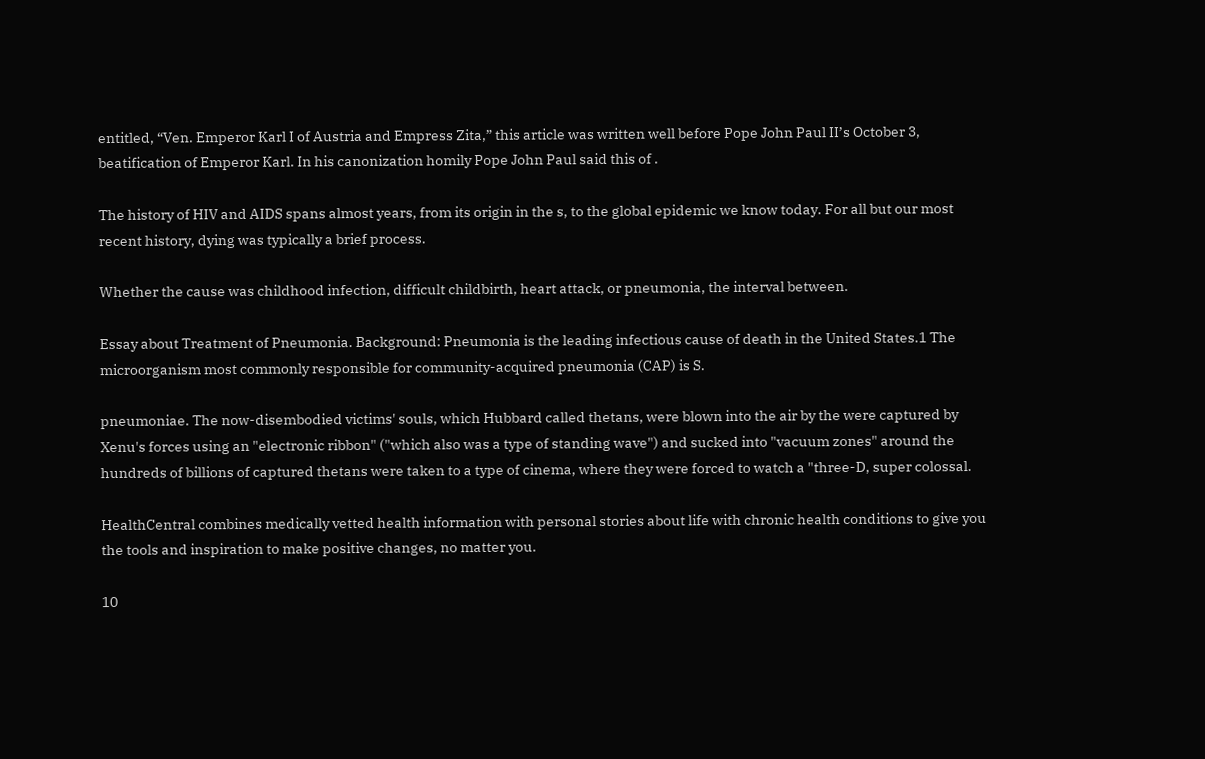entitled, “Ven. Emperor Karl I of Austria and Empress Zita,” this article was written well before Pope John Paul II’s October 3, beatification of Emperor Karl. In his canonization homily Pope John Paul said this of .

The history of HIV and AIDS spans almost years, from its origin in the s, to the global epidemic we know today. For all but our most recent history, dying was typically a brief process.

Whether the cause was childhood infection, difficult childbirth, heart attack, or pneumonia, the interval between.

Essay about Treatment of Pneumonia. Background: Pneumonia is the leading infectious cause of death in the United States.1 The microorganism most commonly responsible for community-acquired pneumonia (CAP) is S.

pneumoniae. The now-disembodied victims' souls, which Hubbard called thetans, were blown into the air by the were captured by Xenu's forces using an "electronic ribbon" ("which also was a type of standing wave") and sucked into "vacuum zones" around the hundreds of billions of captured thetans were taken to a type of cinema, where they were forced to watch a "three-D, super colossal.

HealthCentral combines medically vetted health information with personal stories about life with chronic health conditions to give you the tools and inspiration to make positive changes, no matter you.

10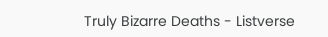Truly Bizarre Deaths - Listverse